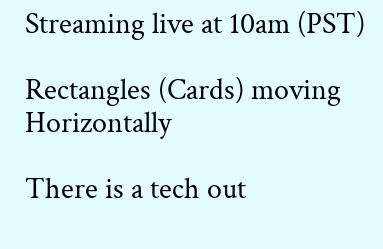Streaming live at 10am (PST)

Rectangles (Cards) moving Horizontally

There is a tech out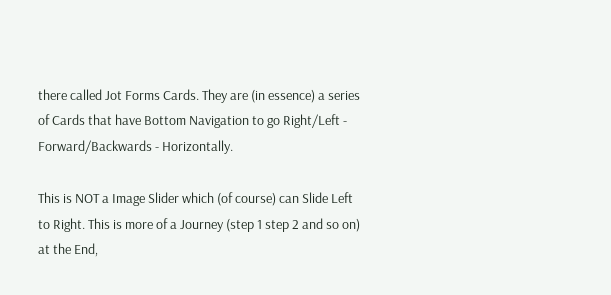there called Jot Forms Cards. They are (in essence) a series of Cards that have Bottom Navigation to go Right/Left - Forward/Backwards - Horizontally.

This is NOT a Image Slider which (of course) can Slide Left to Right. This is more of a Journey (step 1 step 2 and so on) at the End,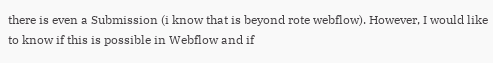there is even a Submission (i know that is beyond rote webflow). However, I would like to know if this is possible in Webflow and if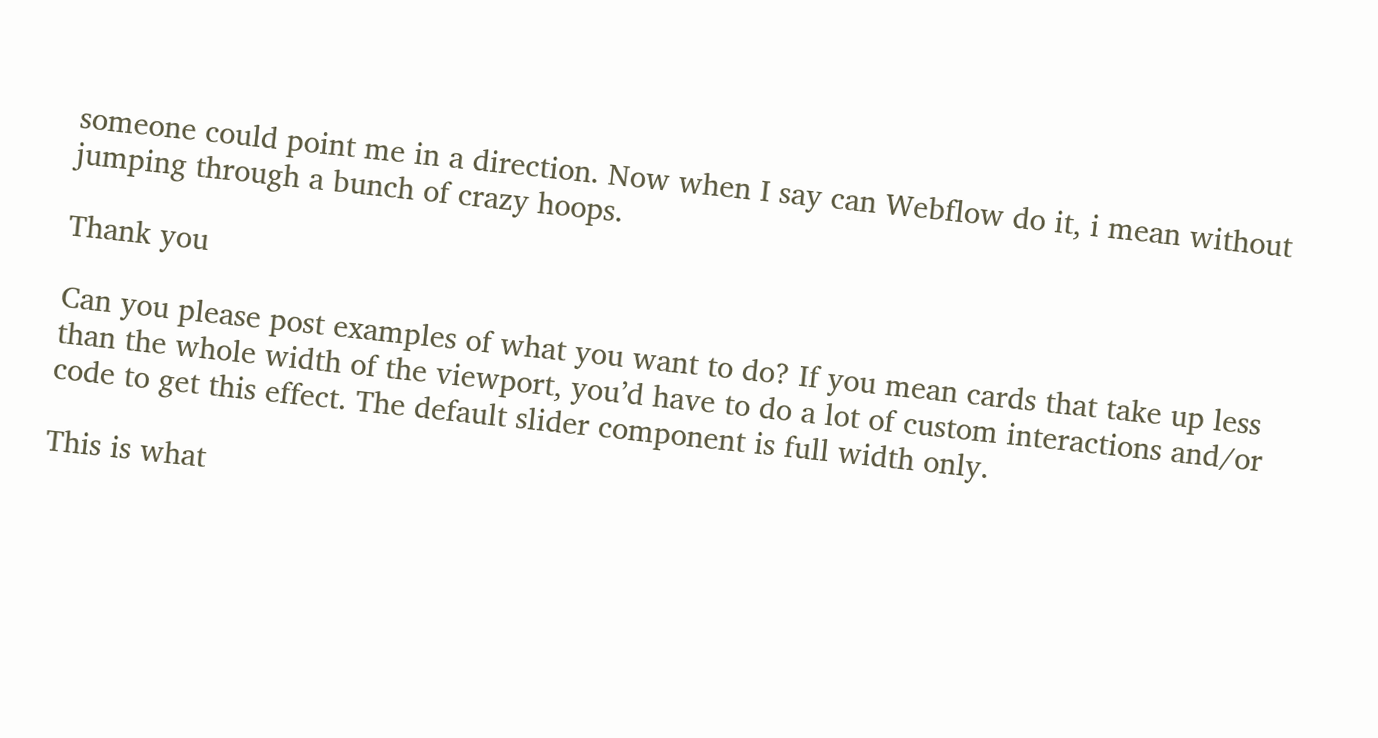someone could point me in a direction. Now when I say can Webflow do it, i mean without jumping through a bunch of crazy hoops.

Thank you

Can you please post examples of what you want to do? If you mean cards that take up less than the whole width of the viewport, you’d have to do a lot of custom interactions and/or code to get this effect. The default slider component is full width only.

This is what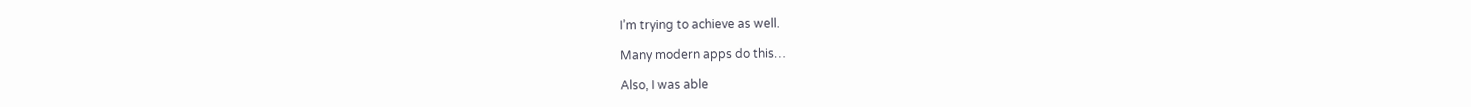I’m trying to achieve as well.

Many modern apps do this…

Also, I was able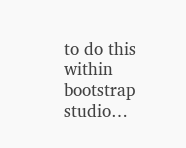to do this within bootstrap studio…